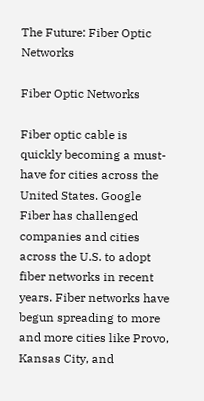The Future: Fiber Optic Networks

Fiber Optic Networks

Fiber optic cable is quickly becoming a must-have for cities across the United States. Google Fiber has challenged companies and cities across the U.S. to adopt fiber networks in recent years. Fiber networks have begun spreading to more and more cities like Provo, Kansas City, and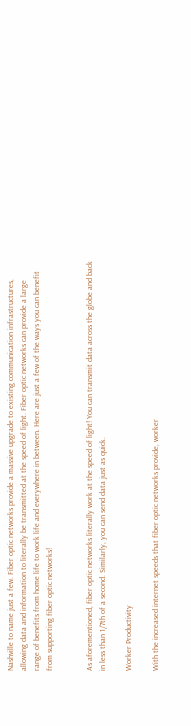Nashville to name just a few. Fiber optic networks provide a massive upgrade to existing communication infrastructures, allowing data and information to literally be transmitted at the speed of light. Fiber optic networks can provide a large range of benefits from home life to work life and everywhere in between. Here are just a few of the ways you can benefit from supporting fiber optic networks!


As aforementioned, fiber optic networks literally work at the speed of light! You can transmit data across the globe and back in less than 1/7th of a second. Similarly, you can send data just as quick.

Worker Productivity

With the increased internet speeds that fiber optic networks provide, worker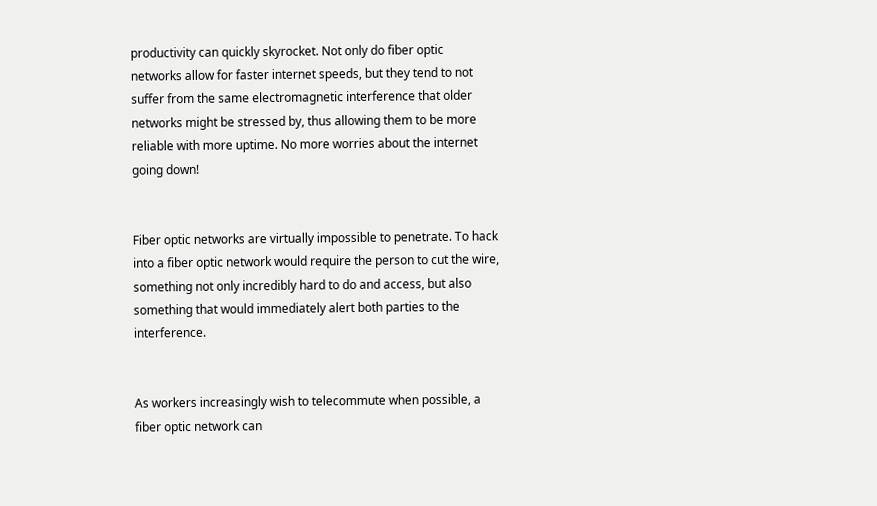productivity can quickly skyrocket. Not only do fiber optic networks allow for faster internet speeds, but they tend to not suffer from the same electromagnetic interference that older networks might be stressed by, thus allowing them to be more reliable with more uptime. No more worries about the internet going down!


Fiber optic networks are virtually impossible to penetrate. To hack into a fiber optic network would require the person to cut the wire, something not only incredibly hard to do and access, but also something that would immediately alert both parties to the interference.


As workers increasingly wish to telecommute when possible, a fiber optic network can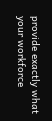provide exactly what your workforce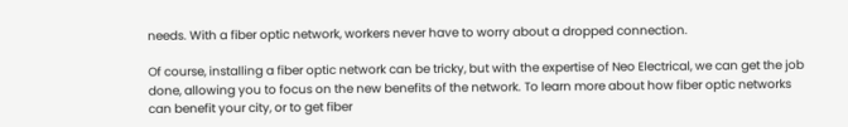needs. With a fiber optic network, workers never have to worry about a dropped connection.

Of course, installing a fiber optic network can be tricky, but with the expertise of Neo Electrical, we can get the job done, allowing you to focus on the new benefits of the network. To learn more about how fiber optic networks can benefit your city, or to get fiber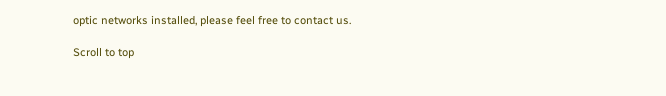optic networks installed, please feel free to contact us.

Scroll to top